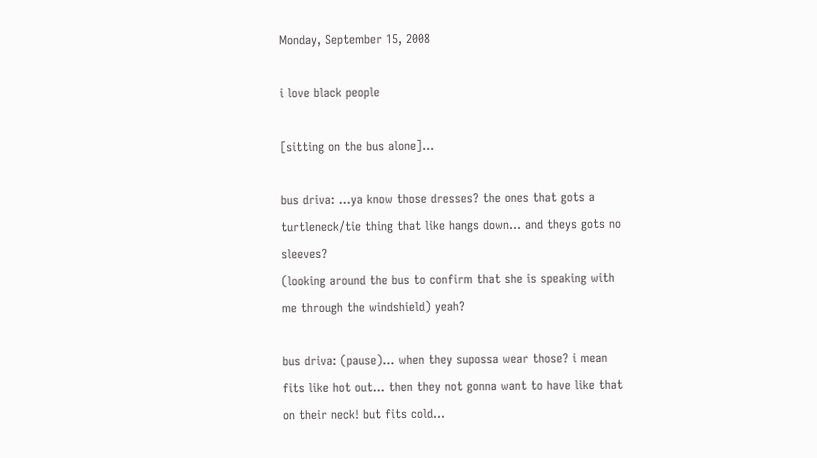Monday, September 15, 2008

i love black people

[sitting on the bus alone]...

bus driva: ...ya know those dresses? the ones that gots a turtleneck/tie thing that like hangs down... and theys gots no sleeves?
(looking around the bus to confirm that she is speaking with me through the windshield) yeah?

bus driva: (pause)... when they supossa wear those? i mean fits like hot out... then they not gonna want to have like that on their neck! but fits cold...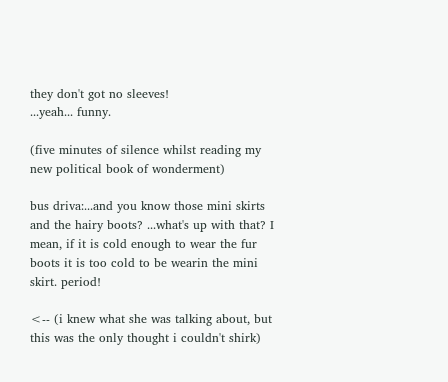they don't got no sleeves!
...yeah... funny.

(five minutes of silence whilst reading my new political book of wonderment)

bus driva:...and you know those mini skirts and the hairy boots? ...what's up with that? I mean, if it is cold enough to wear the fur boots it is too cold to be wearin the mini skirt. period!

<-- (i knew what she was talking about, but this was the only thought i couldn't shirk)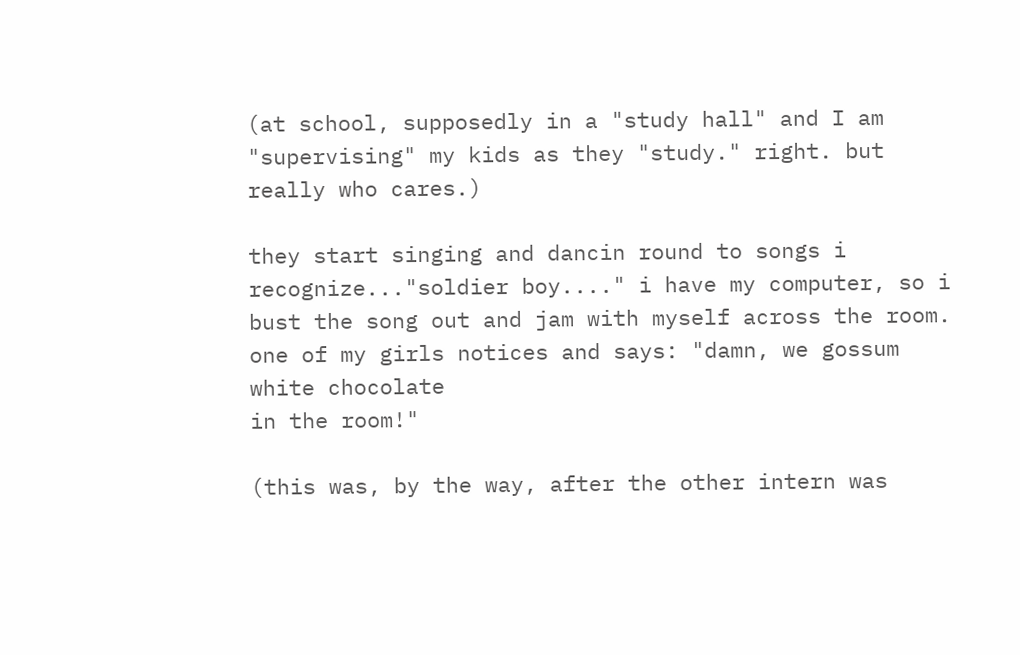(at school, supposedly in a "study hall" and I am "supervising" my kids as they "study." right. but really who cares.)

they start singing and dancin round to songs i recognize..."soldier boy...." i have my computer, so i bust the song out and jam with myself across the room. one of my girls notices and says: "damn, we gossum
white chocolate
in the room!"

(this was, by the way, after the other intern was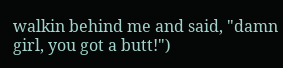walkin behind me and said, "damn girl, you got a butt!")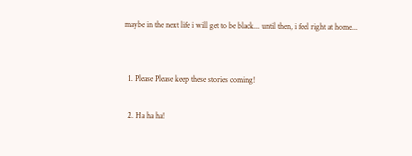maybe in the next life i will get to be black... until then, i feel right at home...


  1. Please Please keep these stories coming!

  2. Ha ha ha!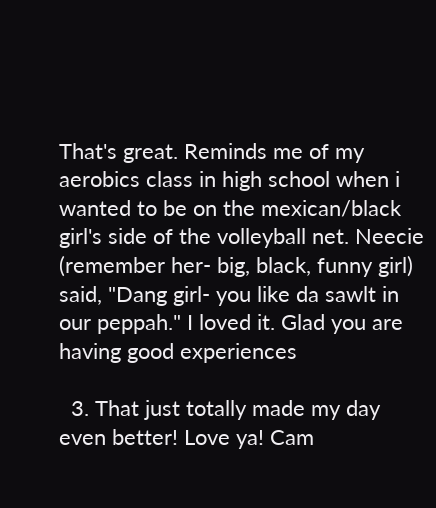That's great. Reminds me of my aerobics class in high school when i wanted to be on the mexican/black girl's side of the volleyball net. Neecie (remember her- big, black, funny girl) said, "Dang girl- you like da sawlt in our peppah." I loved it. Glad you are having good experiences

  3. That just totally made my day even better! Love ya! Cam